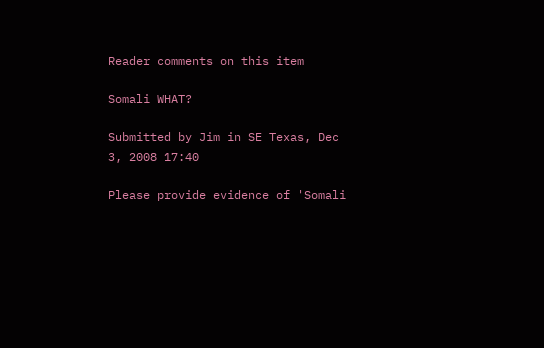Reader comments on this item

Somali WHAT?

Submitted by Jim in SE Texas, Dec 3, 2008 17:40

Please provide evidence of 'Somali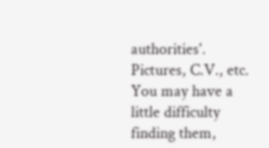authorities'. Pictures, C.V., etc. You may have a little difficulty finding them,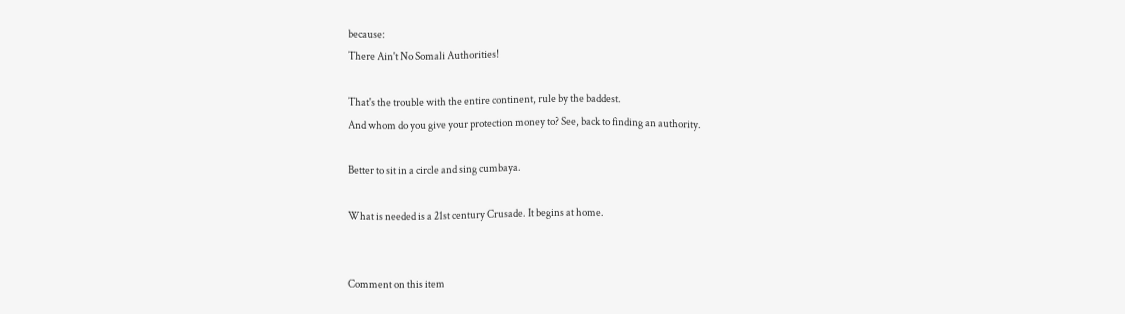because:
There Ain't No Somali Authorities!

That's the trouble with the entire continent, rule by the baddest.
And whom do you give your protection money to? See, back to finding an authority.

Better to sit in a circle and sing cumbaya.

What is needed is a 21st century Crusade. It begins at home.


Comment on this item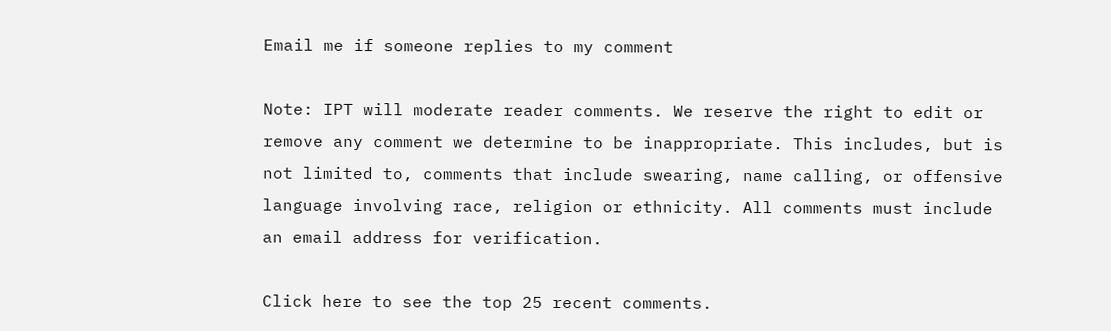Email me if someone replies to my comment

Note: IPT will moderate reader comments. We reserve the right to edit or remove any comment we determine to be inappropriate. This includes, but is not limited to, comments that include swearing, name calling, or offensive language involving race, religion or ethnicity. All comments must include an email address for verification.

Click here to see the top 25 recent comments.